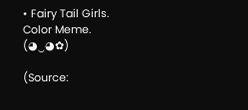• Fairy Tail Girls. Color Meme.  (◕‿◕✿)

(Source: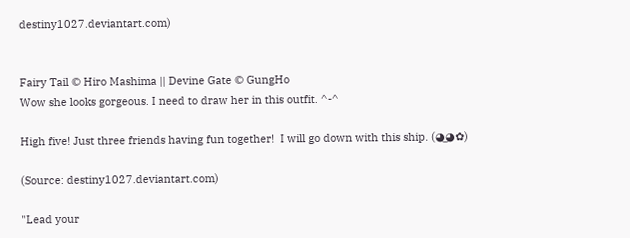destiny1027.deviantart.com)


Fairy Tail © Hiro Mashima || Devine Gate © GungHo
Wow she looks gorgeous. I need to draw her in this outfit. ^-^

High five! Just three friends having fun together!  I will go down with this ship. (◕‿◕✿)

(Source: destiny1027.deviantart.com)

"Lead your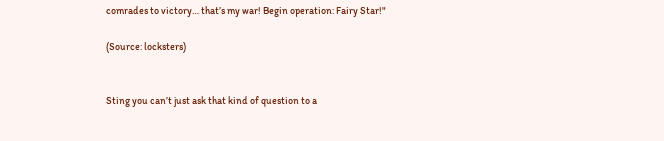comrades to victory… that’s my war! Begin operation: Fairy Star!"

(Source: locksters)


Sting you can’t just ask that kind of question to a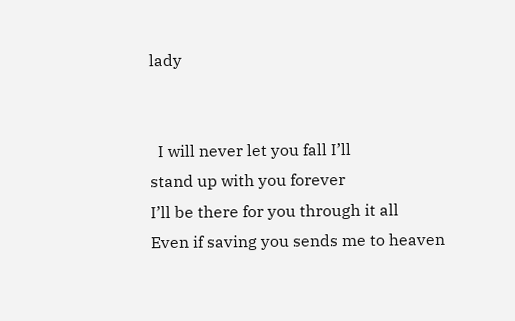lady


  I will never let you fall I’ll
stand up with you forever
I’ll be there for you through it all
Even if saving you sends me to heaven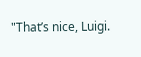"That’s nice, Luigi.